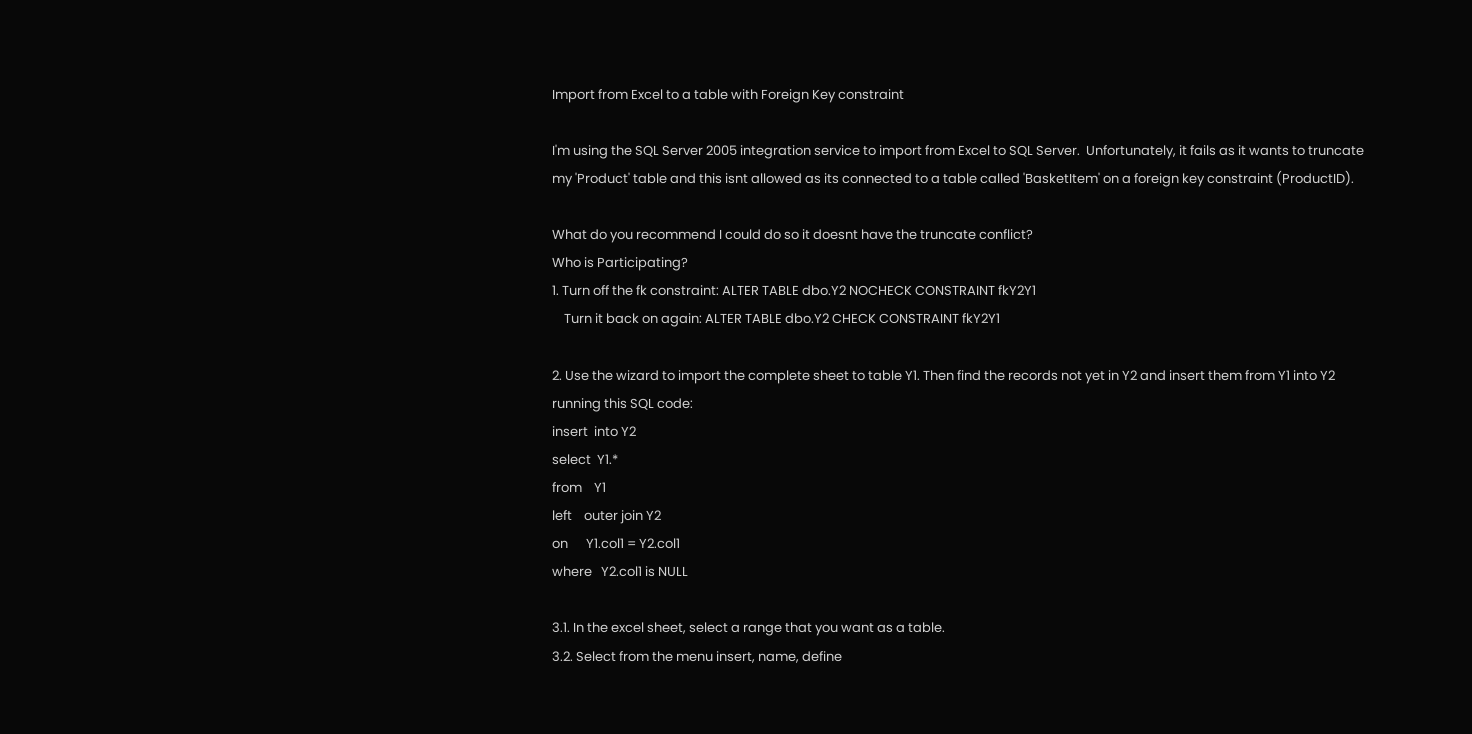Import from Excel to a table with Foreign Key constraint

I'm using the SQL Server 2005 integration service to import from Excel to SQL Server.  Unfortunately, it fails as it wants to truncate my 'Product' table and this isnt allowed as its connected to a table called 'BasketItem' on a foreign key constraint (ProductID).

What do you recommend I could do so it doesnt have the truncate conflict?
Who is Participating?
1. Turn off the fk constraint: ALTER TABLE dbo.Y2 NOCHECK CONSTRAINT fkY2Y1
    Turn it back on again: ALTER TABLE dbo.Y2 CHECK CONSTRAINT fkY2Y1

2. Use the wizard to import the complete sheet to table Y1. Then find the records not yet in Y2 and insert them from Y1 into Y2 running this SQL code:
insert  into Y2
select  Y1.*
from    Y1
left    outer join Y2
on      Y1.col1 = Y2.col1
where   Y2.col1 is NULL

3.1. In the excel sheet, select a range that you want as a table.
3.2. Select from the menu insert, name, define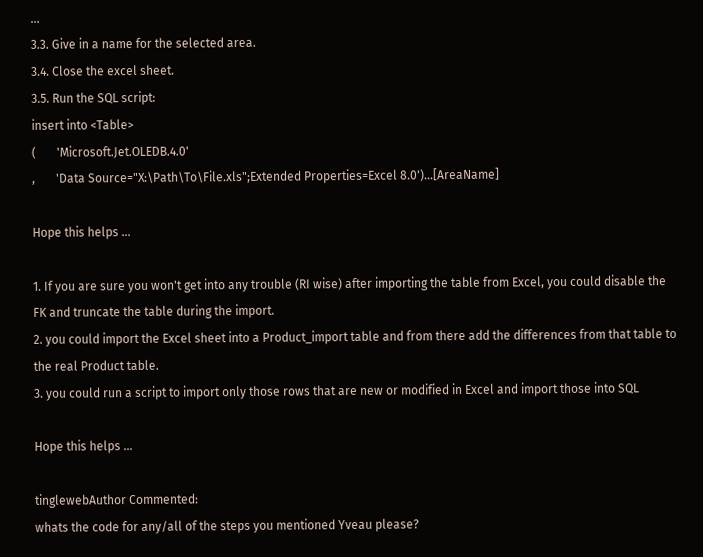...
3.3. Give in a name for the selected area.
3.4. Close the excel sheet.
3.5. Run the SQL script:
insert into <Table>
(       'Microsoft.Jet.OLEDB.4.0'
,       'Data Source="X:\Path\To\File.xls";Extended Properties=Excel 8.0')...[AreaName]

Hope this helps ...

1. If you are sure you won't get into any trouble (RI wise) after importing the table from Excel, you could disable the FK and truncate the table during the import.
2. you could import the Excel sheet into a Product_import table and from there add the differences from that table to the real Product table.
3. you could run a script to import only those rows that are new or modified in Excel and import those into SQL

Hope this helps ...

tinglewebAuthor Commented:
whats the code for any/all of the steps you mentioned Yveau please?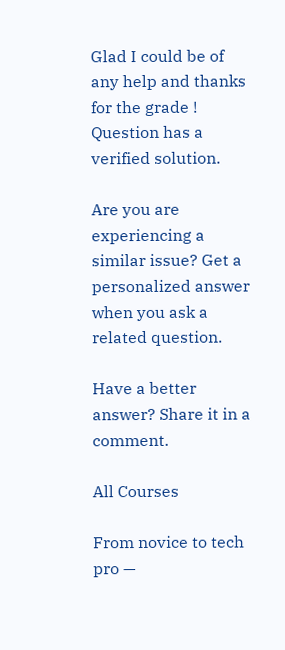Glad I could be of any help and thanks for the grade !
Question has a verified solution.

Are you are experiencing a similar issue? Get a personalized answer when you ask a related question.

Have a better answer? Share it in a comment.

All Courses

From novice to tech pro —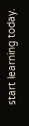start learning today.